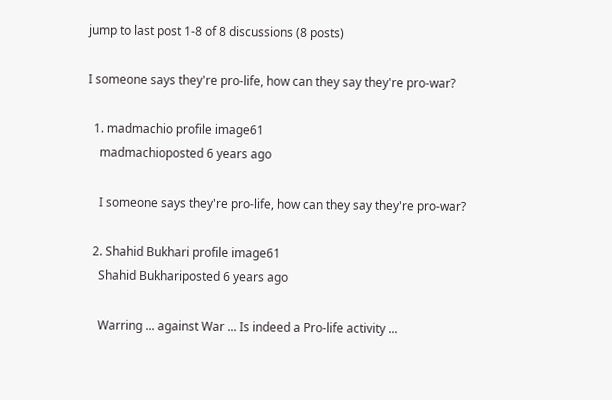jump to last post 1-8 of 8 discussions (8 posts)

I someone says they're pro-life, how can they say they're pro-war?

  1. madmachio profile image61
    madmachioposted 6 years ago

    I someone says they're pro-life, how can they say they're pro-war?

  2. Shahid Bukhari profile image61
    Shahid Bukhariposted 6 years ago

    Warring ... against War ... Is indeed a Pro-life activity ...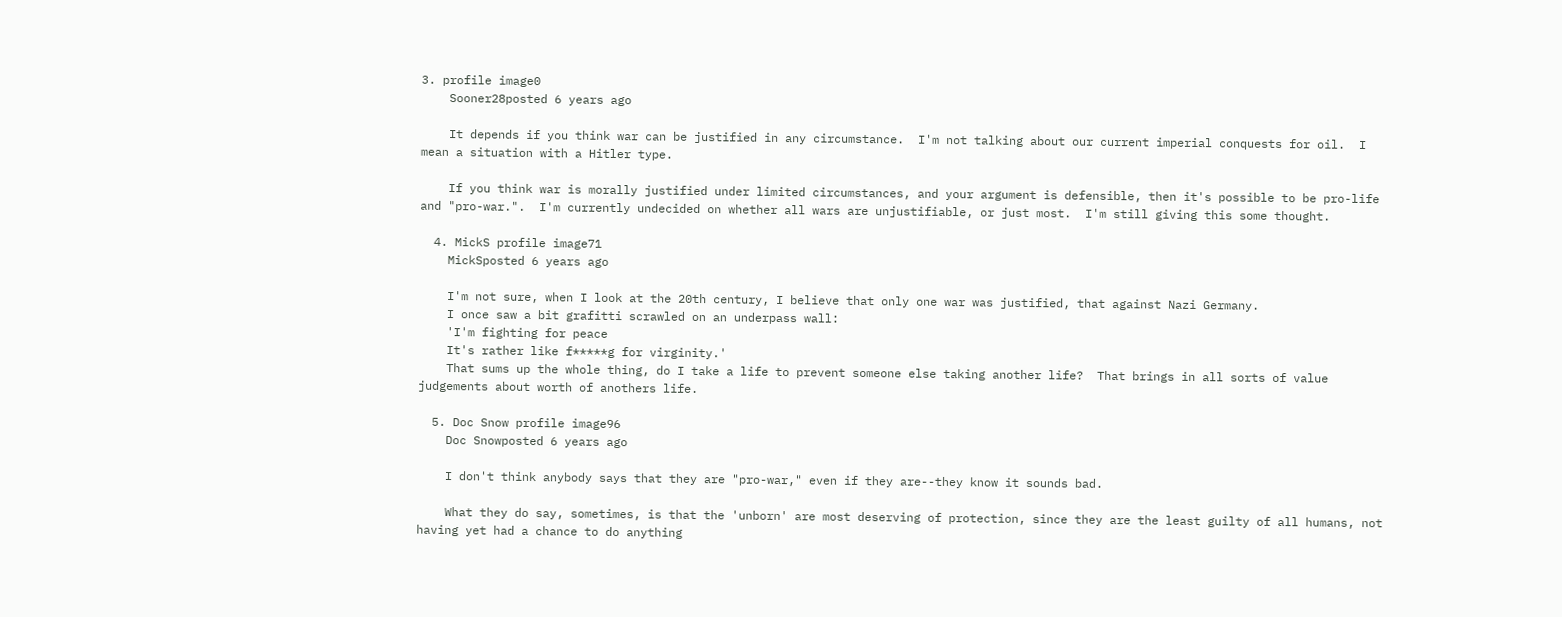3. profile image0
    Sooner28posted 6 years ago

    It depends if you think war can be justified in any circumstance.  I'm not talking about our current imperial conquests for oil.  I mean a situation with a Hitler type.

    If you think war is morally justified under limited circumstances, and your argument is defensible, then it's possible to be pro-life and "pro-war.".  I'm currently undecided on whether all wars are unjustifiable, or just most.  I'm still giving this some thought.

  4. MickS profile image71
    MickSposted 6 years ago

    I'm not sure, when I look at the 20th century, I believe that only one war was justified, that against Nazi Germany.
    I once saw a bit grafitti scrawled on an underpass wall:
    'I'm fighting for peace
    It's rather like f*****g for virginity.'
    That sums up the whole thing, do I take a life to prevent someone else taking another life?  That brings in all sorts of value judgements about worth of anothers life.

  5. Doc Snow profile image96
    Doc Snowposted 6 years ago

    I don't think anybody says that they are "pro-war," even if they are--they know it sounds bad.

    What they do say, sometimes, is that the 'unborn' are most deserving of protection, since they are the least guilty of all humans, not having yet had a chance to do anything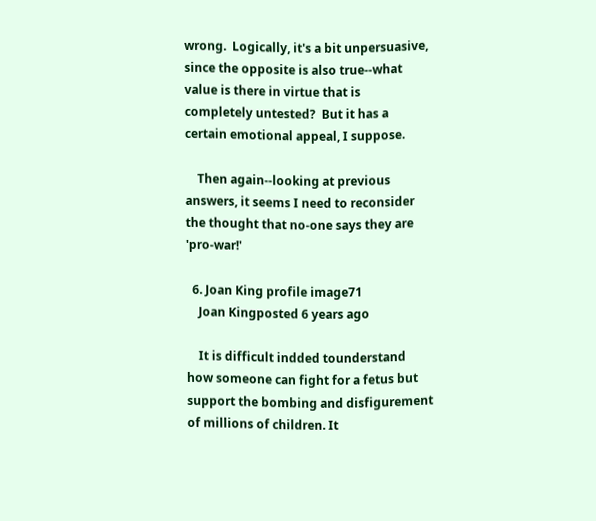wrong.  Logically, it's a bit unpersuasive, since the opposite is also true--what value is there in virtue that is completely untested?  But it has a certain emotional appeal, I suppose.

    Then again--looking at previous answers, it seems I need to reconsider the thought that no-one says they are 'pro-war!'

  6. Joan King profile image71
    Joan Kingposted 6 years ago

    It is difficult indded tounderstand how someone can fight for a fetus but support the bombing and disfigurement of millions of children. It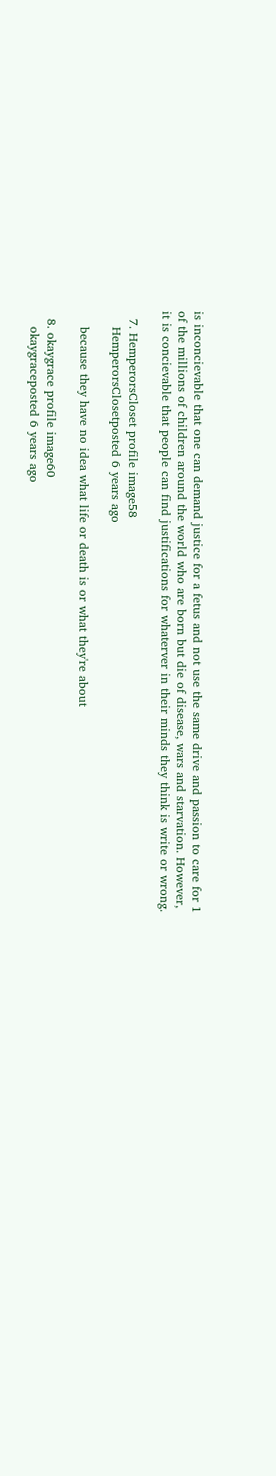is inconcievable that one can demand justice for a fetus and not use the same drive and passion to care for 1 of the millions of children around the world who are born but die of disease, wars and starvation. However, it is concievable that people can find justifications for whaterver in their minds they think is write or wrong.

  7. HemperorsCloset profile image58
    HemperorsClosetposted 6 years ago

    because they have no idea what life or death is or what they're about

  8. okaygrace profile image60
    okaygraceposted 6 years ago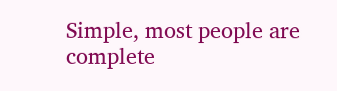Simple, most people are complete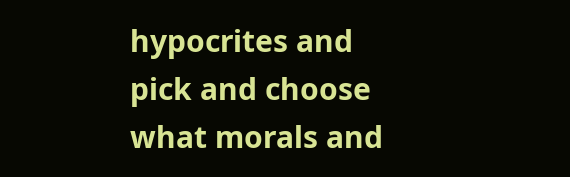hypocrites and pick and choose what morals and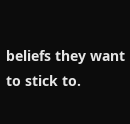beliefs they want to stick to.